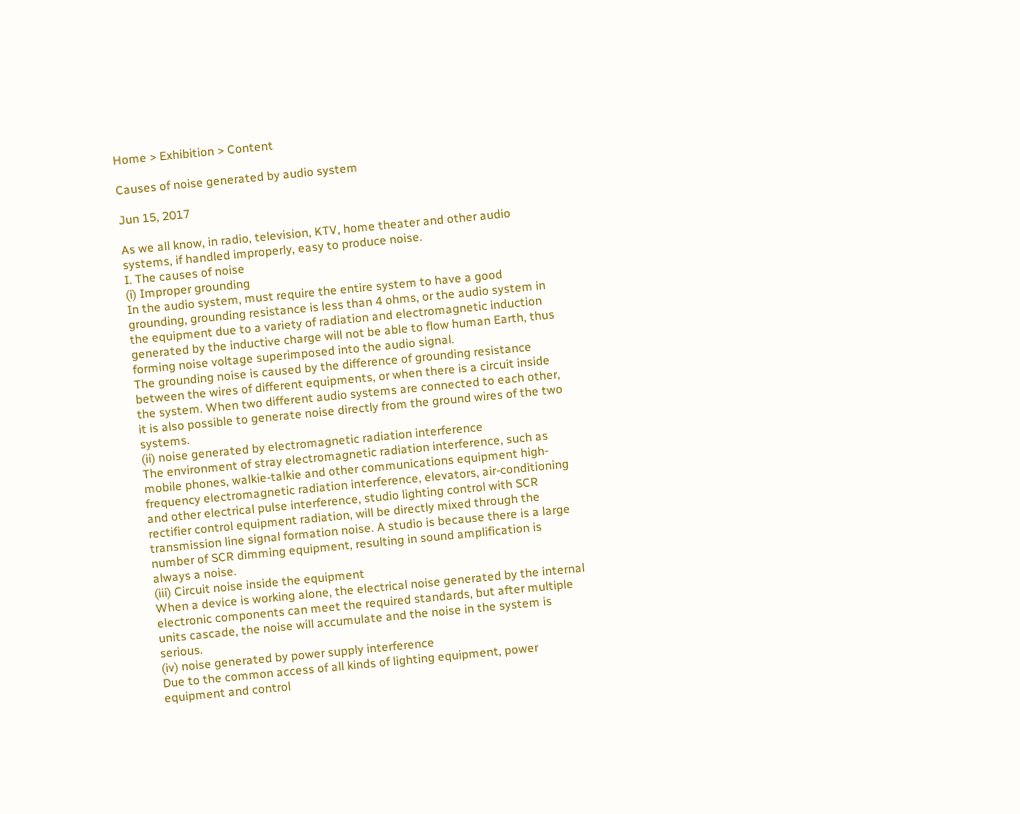Home > Exhibition > Content

Causes of noise generated by audio system

Jun 15, 2017

As we all know, in radio, television, KTV, home theater and other audio systems, if handled improperly, easy to produce noise.
I. The causes of noise
(i) Improper grounding
In the audio system, must require the entire system to have a good grounding, grounding resistance is less than 4 ohms, or the audio system in the equipment due to a variety of radiation and electromagnetic induction generated by the inductive charge will not be able to flow human Earth, thus forming noise voltage superimposed into the audio signal.
The grounding noise is caused by the difference of grounding resistance between the wires of different equipments, or when there is a circuit inside the system. When two different audio systems are connected to each other, it is also possible to generate noise directly from the ground wires of the two systems.
(ii) noise generated by electromagnetic radiation interference
The environment of stray electromagnetic radiation interference, such as mobile phones, walkie-talkie and other communications equipment high-frequency electromagnetic radiation interference, elevators, air-conditioning and other electrical pulse interference, studio lighting control with SCR rectifier control equipment radiation, will be directly mixed through the transmission line signal formation noise. A studio is because there is a large number of SCR dimming equipment, resulting in sound amplification is always a noise.
(iii) Circuit noise inside the equipment
When a device is working alone, the electrical noise generated by the internal electronic components can meet the required standards, but after multiple units cascade, the noise will accumulate and the noise in the system is serious.
(iv) noise generated by power supply interference
Due to the common access of all kinds of lighting equipment, power equipment and control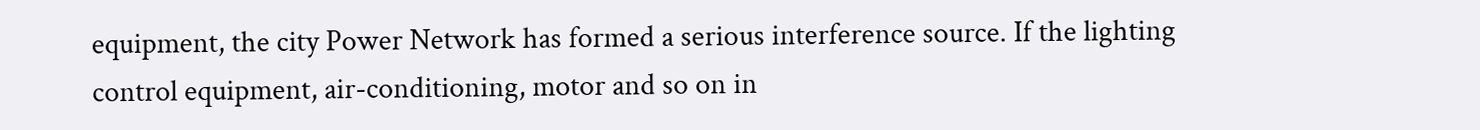equipment, the city Power Network has formed a serious interference source. If the lighting control equipment, air-conditioning, motor and so on in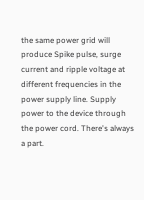the same power grid will produce Spike pulse, surge current and ripple voltage at different frequencies in the power supply line. Supply power to the device through the power cord. There's always a part.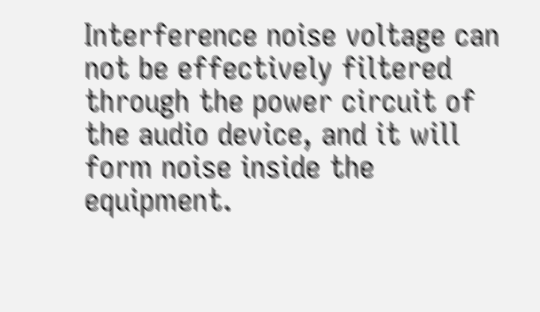Interference noise voltage can not be effectively filtered through the power circuit of the audio device, and it will form noise inside the equipment.